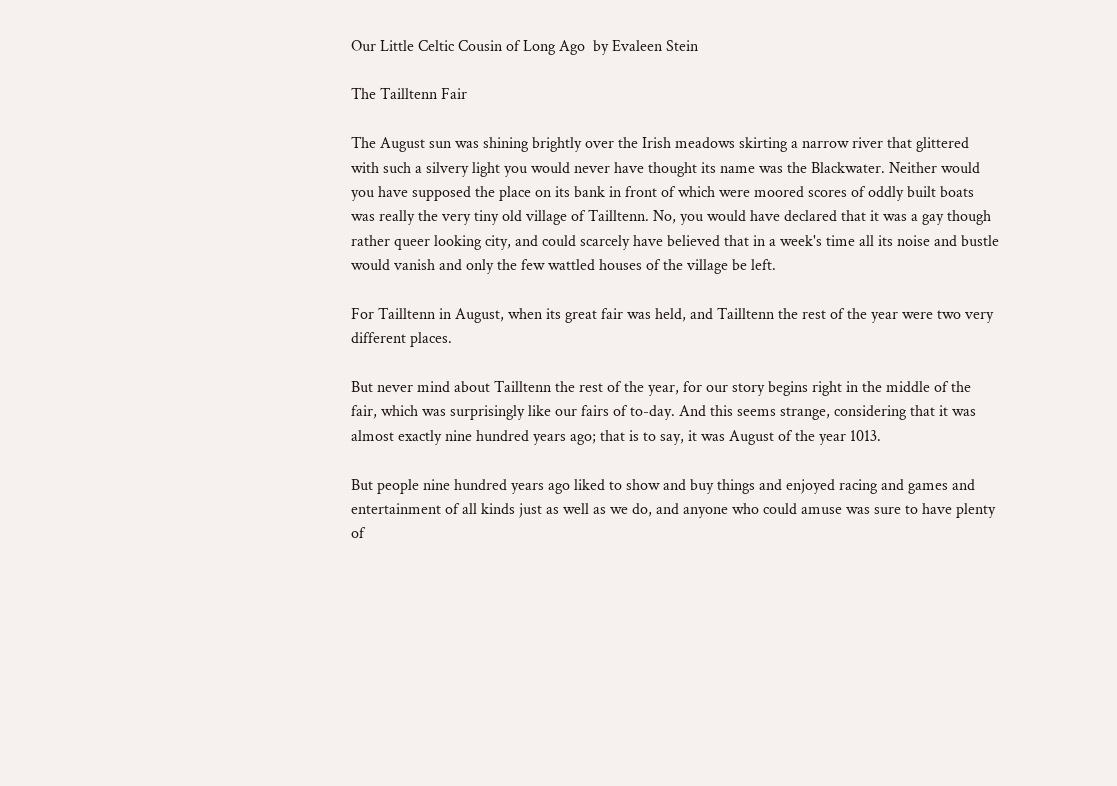Our Little Celtic Cousin of Long Ago  by Evaleen Stein

The Tailltenn Fair

The August sun was shining brightly over the Irish meadows skirting a narrow river that glittered with such a silvery light you would never have thought its name was the Blackwater. Neither would you have supposed the place on its bank in front of which were moored scores of oddly built boats was really the very tiny old village of Tailltenn. No, you would have declared that it was a gay though rather queer looking city, and could scarcely have believed that in a week's time all its noise and bustle would vanish and only the few wattled houses of the village be left.

For Tailltenn in August, when its great fair was held, and Tailltenn the rest of the year were two very different places.

But never mind about Tailltenn the rest of the year, for our story begins right in the middle of the fair, which was surprisingly like our fairs of to-day. And this seems strange, considering that it was almost exactly nine hundred years ago; that is to say, it was August of the year 1013.

But people nine hundred years ago liked to show and buy things and enjoyed racing and games and entertainment of all kinds just as well as we do, and anyone who could amuse was sure to have plenty of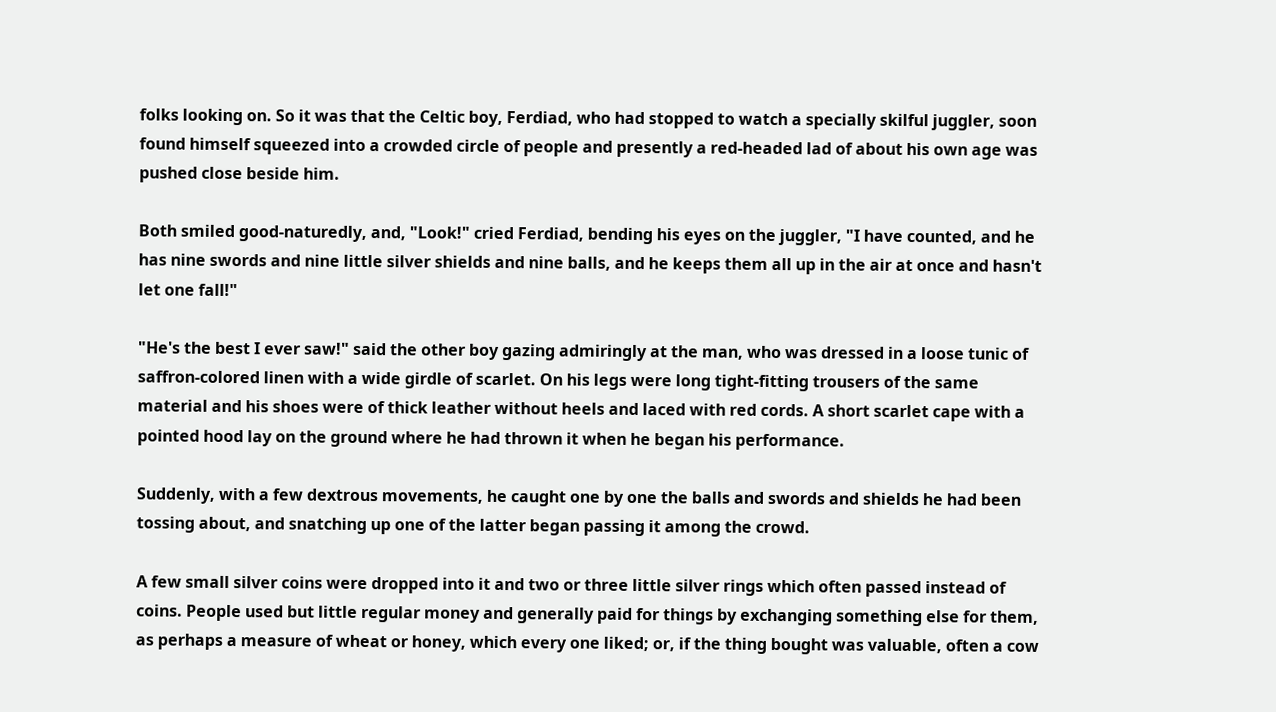folks looking on. So it was that the Celtic boy, Ferdiad, who had stopped to watch a specially skilful juggler, soon found himself squeezed into a crowded circle of people and presently a red-headed lad of about his own age was pushed close beside him.

Both smiled good-naturedly, and, "Look!" cried Ferdiad, bending his eyes on the juggler, "I have counted, and he has nine swords and nine little silver shields and nine balls, and he keeps them all up in the air at once and hasn't let one fall!"

"He's the best I ever saw!" said the other boy gazing admiringly at the man, who was dressed in a loose tunic of saffron-colored linen with a wide girdle of scarlet. On his legs were long tight-fitting trousers of the same material and his shoes were of thick leather without heels and laced with red cords. A short scarlet cape with a pointed hood lay on the ground where he had thrown it when he began his performance.

Suddenly, with a few dextrous movements, he caught one by one the balls and swords and shields he had been tossing about, and snatching up one of the latter began passing it among the crowd.

A few small silver coins were dropped into it and two or three little silver rings which often passed instead of coins. People used but little regular money and generally paid for things by exchanging something else for them, as perhaps a measure of wheat or honey, which every one liked; or, if the thing bought was valuable, often a cow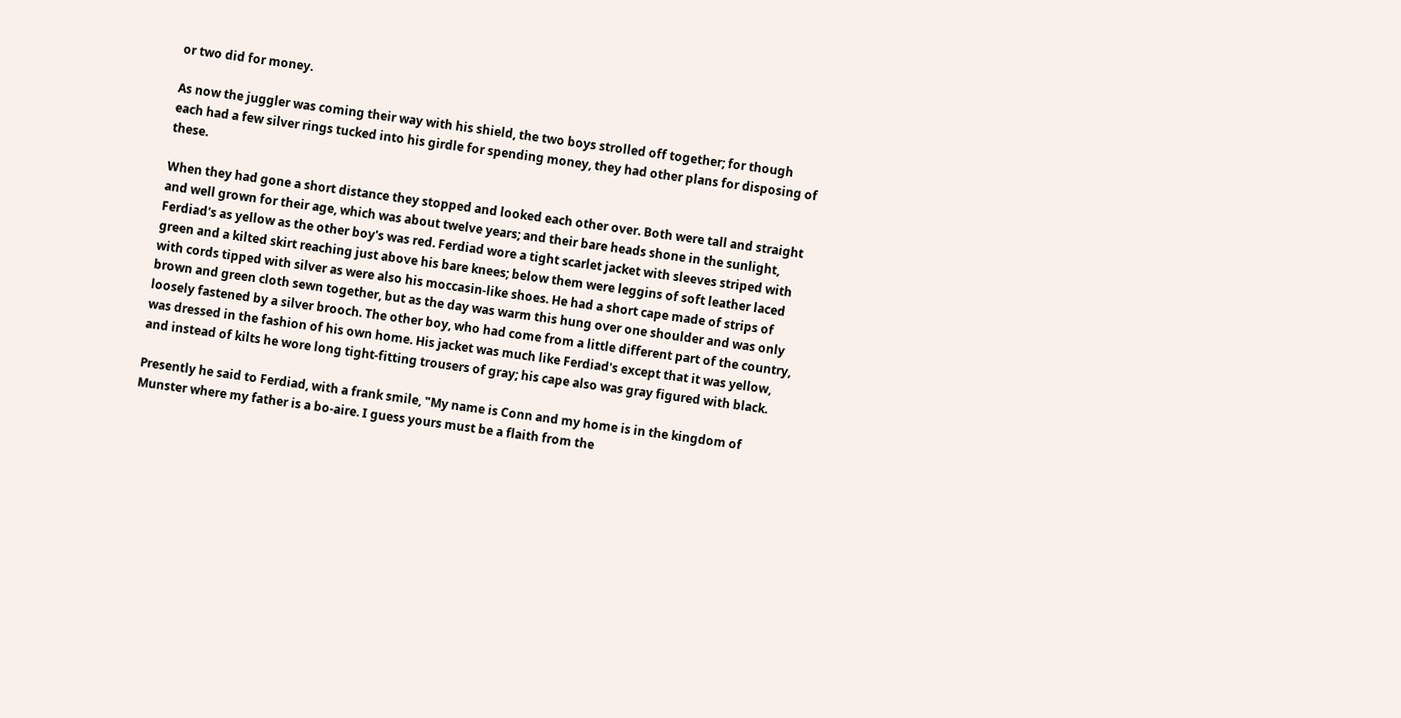or two did for money.

As now the juggler was coming their way with his shield, the two boys strolled off together; for though each had a few silver rings tucked into his girdle for spending money, they had other plans for disposing of these.

When they had gone a short distance they stopped and looked each other over. Both were tall and straight and well grown for their age, which was about twelve years; and their bare heads shone in the sunlight, Ferdiad's as yellow as the other boy's was red. Ferdiad wore a tight scarlet jacket with sleeves striped with green and a kilted skirt reaching just above his bare knees; below them were leggins of soft leather laced with cords tipped with silver as were also his moccasin-like shoes. He had a short cape made of strips of brown and green cloth sewn together, but as the day was warm this hung over one shoulder and was only loosely fastened by a silver brooch. The other boy, who had come from a little different part of the country, was dressed in the fashion of his own home. His jacket was much like Ferdiad's except that it was yellow, and instead of kilts he wore long tight-fitting trousers of gray; his cape also was gray figured with black.

Presently he said to Ferdiad, with a frank smile, "My name is Conn and my home is in the kingdom of Munster where my father is a bo-aire. I guess yours must be a flaith from the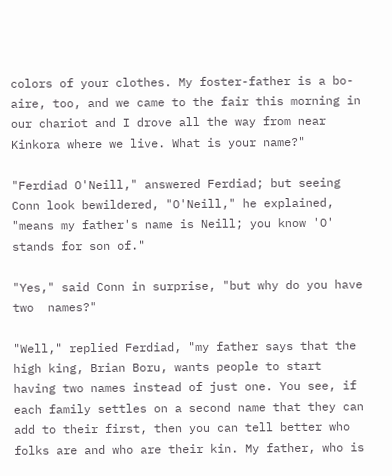colors of your clothes. My foster-father is a bo-aire, too, and we came to the fair this morning in our chariot and I drove all the way from near Kinkora where we live. What is your name?"

"Ferdiad O'Neill," answered Ferdiad; but seeing Conn look bewildered, "O'Neill," he explained, "means my father's name is Neill; you know 'O' stands for son of."

"Yes," said Conn in surprise, "but why do you have two  names?"

"Well," replied Ferdiad, "my father says that the high king, Brian Boru, wants people to start having two names instead of just one. You see, if each family settles on a second name that they can add to their first, then you can tell better who folks are and who are their kin. My father, who is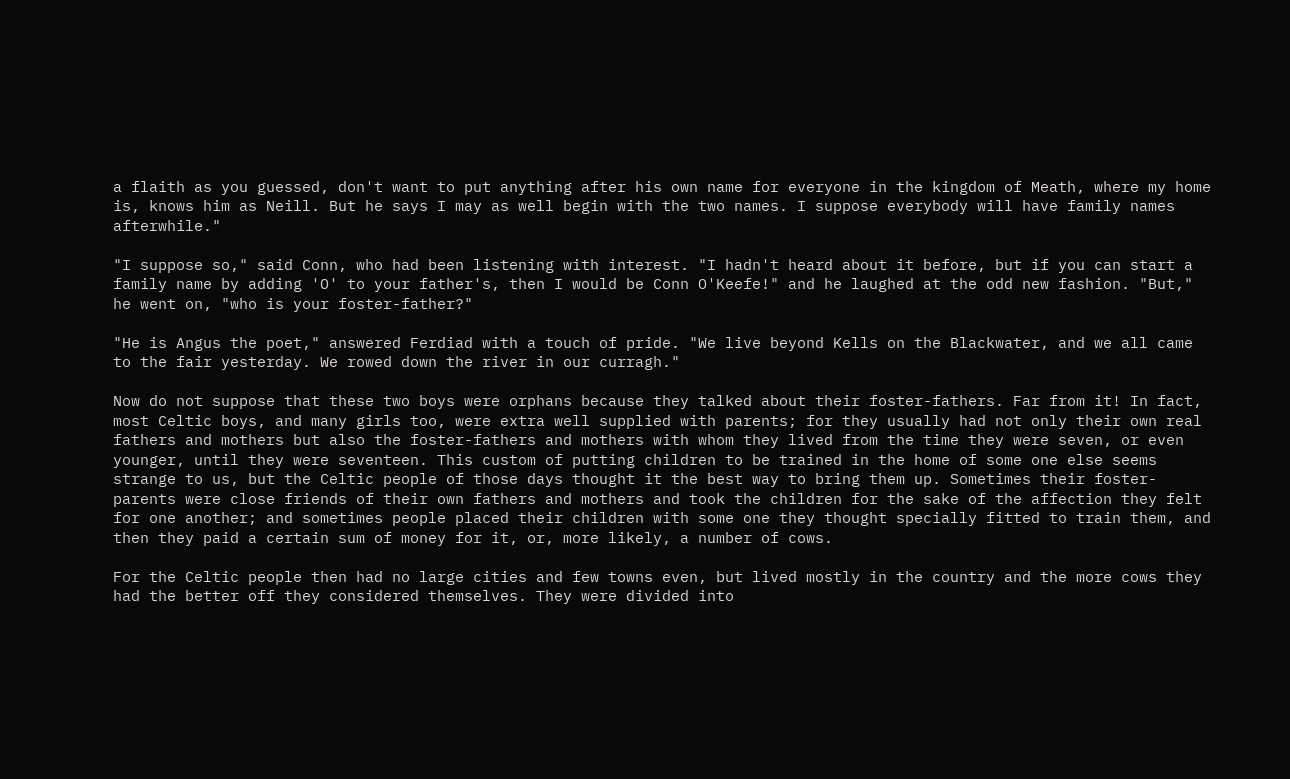a flaith as you guessed, don't want to put anything after his own name for everyone in the kingdom of Meath, where my home is, knows him as Neill. But he says I may as well begin with the two names. I suppose everybody will have family names afterwhile."

"I suppose so," said Conn, who had been listening with interest. "I hadn't heard about it before, but if you can start a family name by adding 'O' to your father's, then I would be Conn O'Keefe!" and he laughed at the odd new fashion. "But," he went on, "who is your foster-father?"

"He is Angus the poet," answered Ferdiad with a touch of pride. "We live beyond Kells on the Blackwater, and we all came to the fair yesterday. We rowed down the river in our curragh."

Now do not suppose that these two boys were orphans because they talked about their foster-fathers. Far from it! In fact, most Celtic boys, and many girls too, were extra well supplied with parents; for they usually had not only their own real fathers and mothers but also the foster-fathers and mothers with whom they lived from the time they were seven, or even younger, until they were seventeen. This custom of putting children to be trained in the home of some one else seems strange to us, but the Celtic people of those days thought it the best way to bring them up. Sometimes their foster-parents were close friends of their own fathers and mothers and took the children for the sake of the affection they felt for one another; and sometimes people placed their children with some one they thought specially fitted to train them, and then they paid a certain sum of money for it, or, more likely, a number of cows.

For the Celtic people then had no large cities and few towns even, but lived mostly in the country and the more cows they had the better off they considered themselves. They were divided into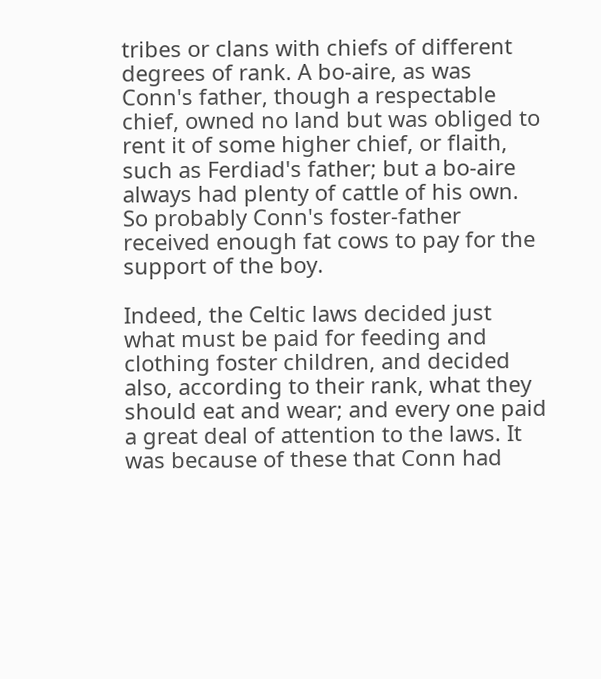tribes or clans with chiefs of different degrees of rank. A bo-aire, as was Conn's father, though a respectable chief, owned no land but was obliged to rent it of some higher chief, or flaith, such as Ferdiad's father; but a bo-aire always had plenty of cattle of his own. So probably Conn's foster-father received enough fat cows to pay for the support of the boy.

Indeed, the Celtic laws decided just what must be paid for feeding and clothing foster children, and decided also, according to their rank, what they should eat and wear; and every one paid a great deal of attention to the laws. It was because of these that Conn had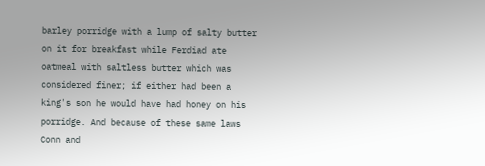barley porridge with a lump of salty butter on it for breakfast while Ferdiad ate oatmeal with saltless butter which was considered finer; if either had been a king's son he would have had honey on his porridge. And because of these same laws Conn and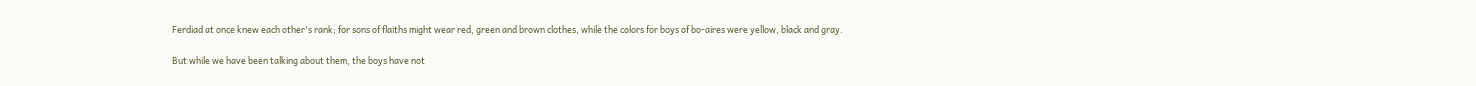Ferdiad at once knew each other's rank; for sons of flaiths might wear red, green and brown clothes, while the colors for boys of bo-aires were yellow, black and gray.

But while we have been talking about them, the boys have not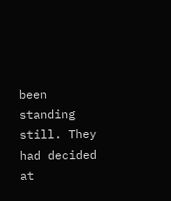been standing still. They had decided at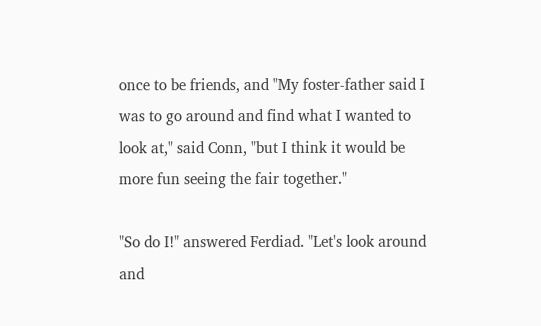once to be friends, and "My foster-father said I was to go around and find what I wanted to look at," said Conn, "but I think it would be more fun seeing the fair together."

"So do I!" answered Ferdiad. "Let's look around and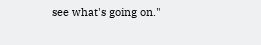see what's going on."